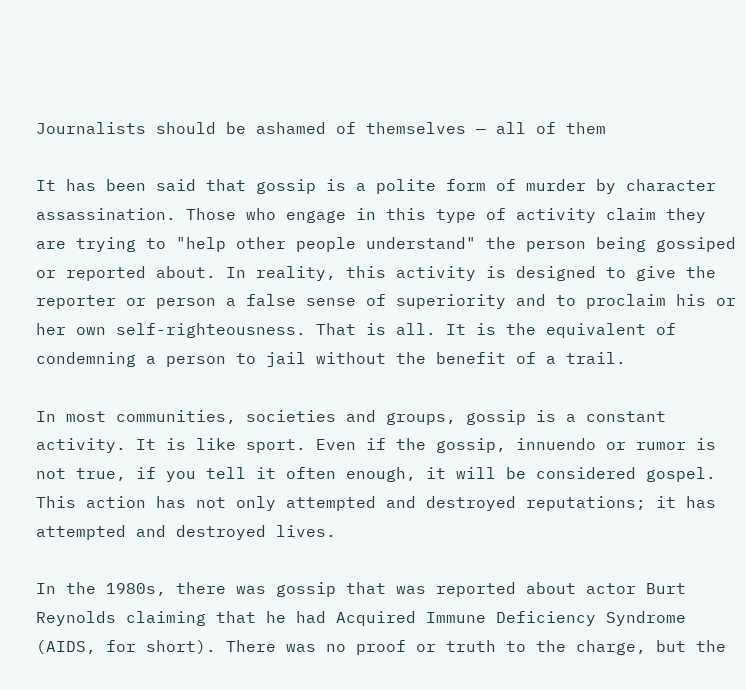Journalists should be ashamed of themselves — all of them

It has been said that gossip is a polite form of murder by character assassination. Those who engage in this type of activity claim they are trying to "help other people understand" the person being gossiped or reported about. In reality, this activity is designed to give the reporter or person a false sense of superiority and to proclaim his or her own self-righteousness. That is all. It is the equivalent of condemning a person to jail without the benefit of a trail.

In most communities, societies and groups, gossip is a constant activity. It is like sport. Even if the gossip, innuendo or rumor is not true, if you tell it often enough, it will be considered gospel. This action has not only attempted and destroyed reputations; it has attempted and destroyed lives.

In the 1980s, there was gossip that was reported about actor Burt Reynolds claiming that he had Acquired Immune Deficiency Syndrome (AIDS, for short). There was no proof or truth to the charge, but the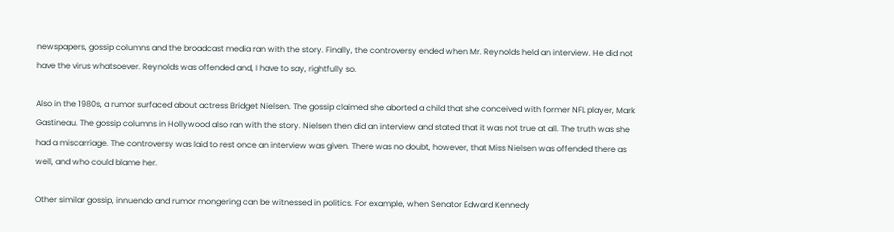newspapers, gossip columns and the broadcast media ran with the story. Finally, the controversy ended when Mr. Reynolds held an interview. He did not have the virus whatsoever. Reynolds was offended and, I have to say, rightfully so.

Also in the 1980s, a rumor surfaced about actress Bridget Nielsen. The gossip claimed she aborted a child that she conceived with former NFL player, Mark Gastineau. The gossip columns in Hollywood also ran with the story. Nielsen then did an interview and stated that it was not true at all. The truth was she had a miscarriage. The controversy was laid to rest once an interview was given. There was no doubt, however, that Miss Nielsen was offended there as well, and who could blame her.

Other similar gossip, innuendo and rumor mongering can be witnessed in politics. For example, when Senator Edward Kennedy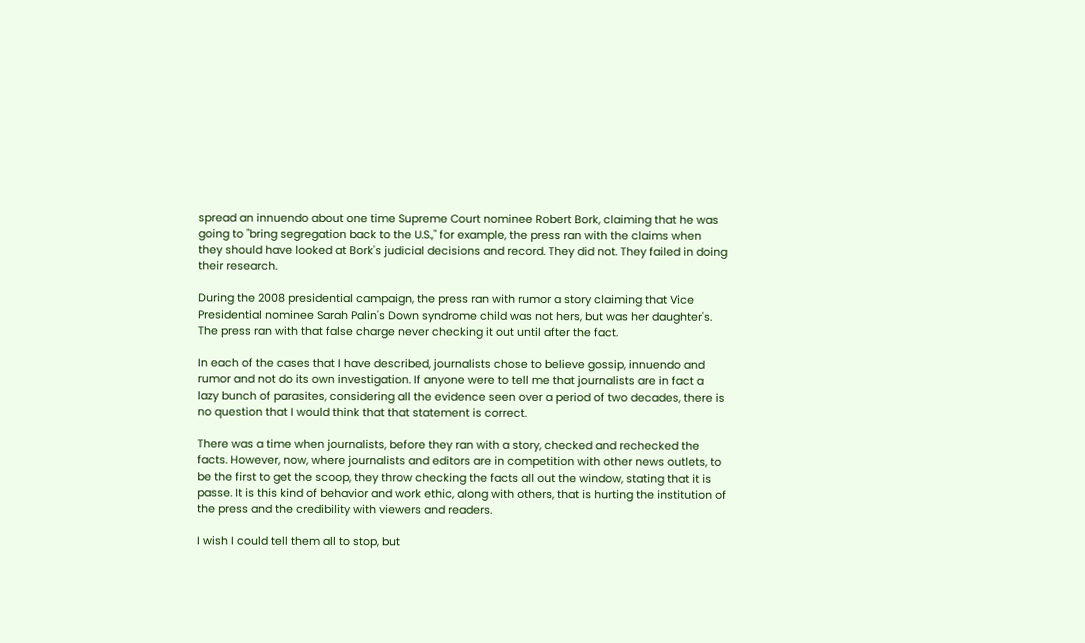spread an innuendo about one time Supreme Court nominee Robert Bork, claiming that he was going to "bring segregation back to the U.S.," for example, the press ran with the claims when they should have looked at Bork's judicial decisions and record. They did not. They failed in doing their research.

During the 2008 presidential campaign, the press ran with rumor a story claiming that Vice Presidential nominee Sarah Palin's Down syndrome child was not hers, but was her daughter's. The press ran with that false charge never checking it out until after the fact.

In each of the cases that I have described, journalists chose to believe gossip, innuendo and rumor and not do its own investigation. If anyone were to tell me that journalists are in fact a lazy bunch of parasites, considering all the evidence seen over a period of two decades, there is no question that I would think that that statement is correct.

There was a time when journalists, before they ran with a story, checked and rechecked the facts. However, now, where journalists and editors are in competition with other news outlets, to be the first to get the scoop, they throw checking the facts all out the window, stating that it is passe. It is this kind of behavior and work ethic, along with others, that is hurting the institution of the press and the credibility with viewers and readers.

I wish I could tell them all to stop, but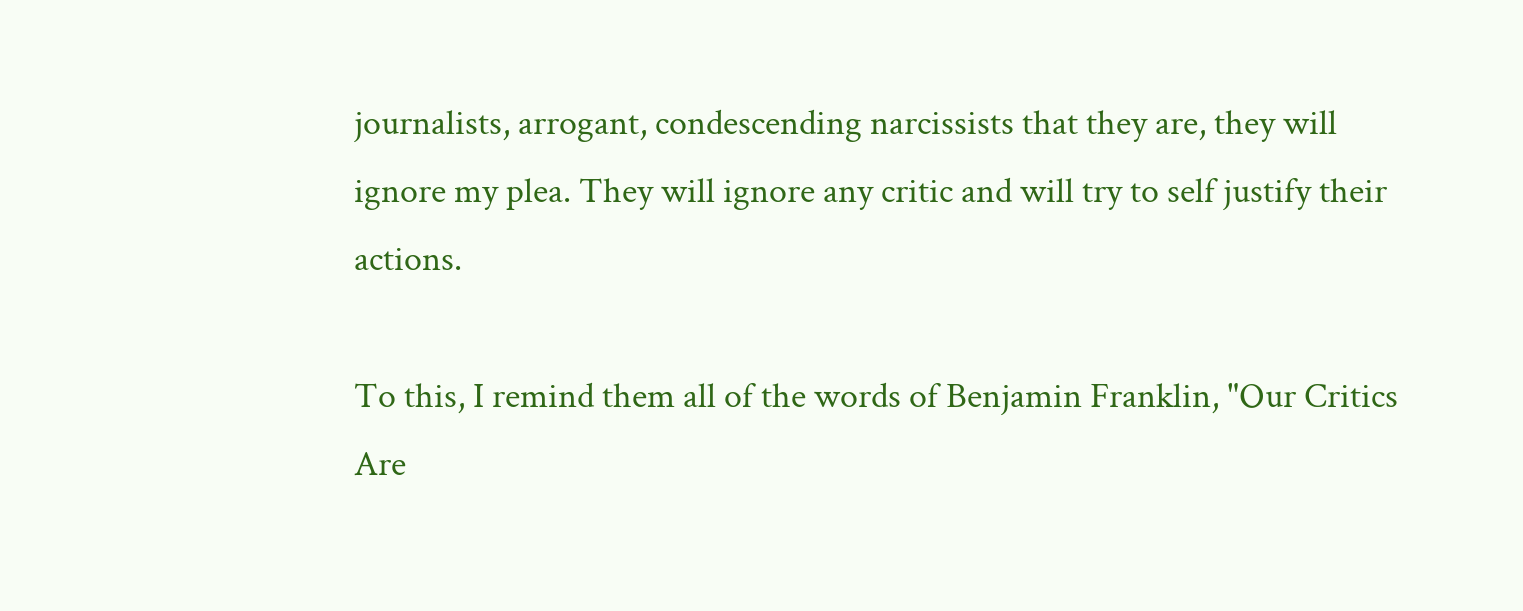journalists, arrogant, condescending narcissists that they are, they will ignore my plea. They will ignore any critic and will try to self justify their actions.

To this, I remind them all of the words of Benjamin Franklin, "Our Critics Are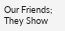Our Friends; They Show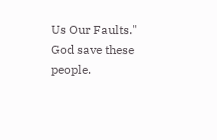Us Our Faults." God save these people.